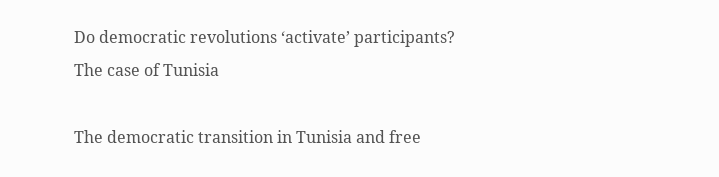Do democratic revolutions ‘activate’ participants? The case of Tunisia

The democratic transition in Tunisia and free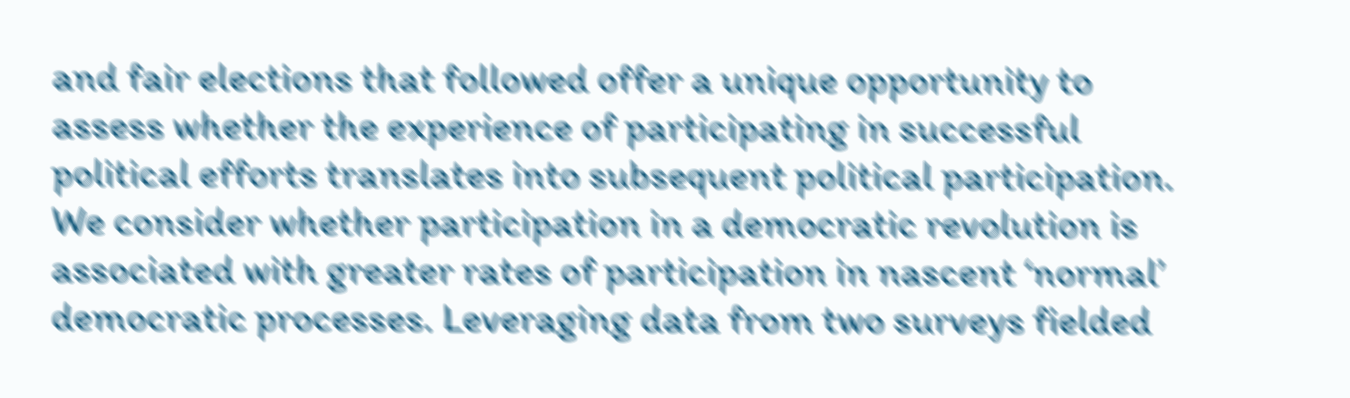and fair elections that followed offer a unique opportunity to assess whether the experience of participating in successful political efforts translates into subsequent political participation. We consider whether participation in a democratic revolution is associated with greater rates of participation in nascent ‘normal’ democratic processes. Leveraging data from two surveys fielded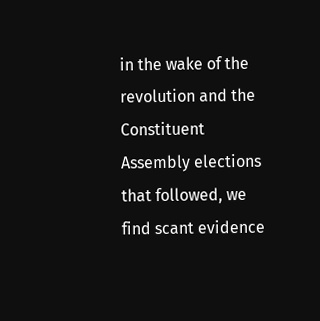in the wake of the revolution and the Constituent Assembly elections that followed, we find scant evidence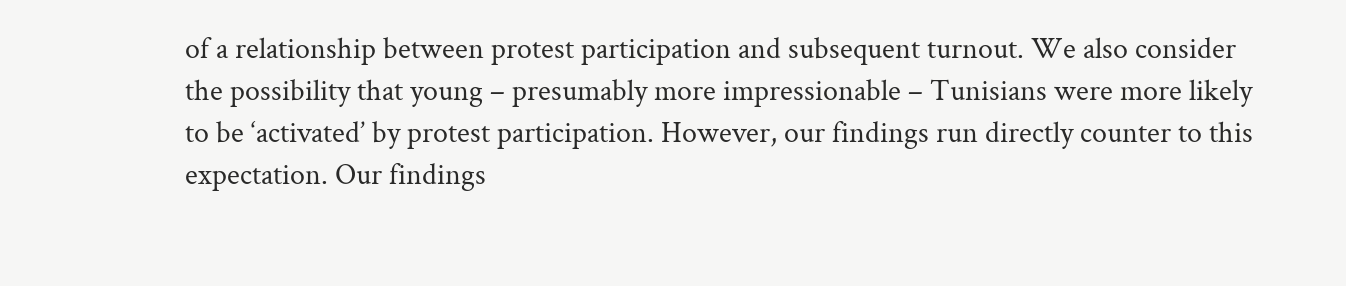of a relationship between protest participation and subsequent turnout. We also consider the possibility that young – presumably more impressionable – Tunisians were more likely to be ‘activated’ by protest participation. However, our findings run directly counter to this expectation. Our findings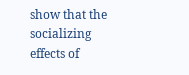show that the socializing effects of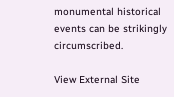monumental historical events can be strikingly circumscribed.

View External Site